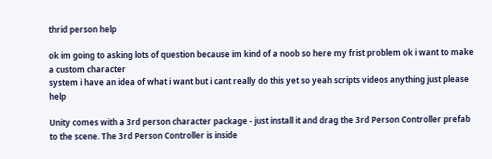thrid person help

ok im going to asking lots of question because im kind of a noob so here my frist problem ok i want to make a custom character
system i have an idea of what i want but i cant really do this yet so yeah scripts videos anything just please help

Unity comes with a 3rd person character package - just install it and drag the 3rd Person Controller prefab to the scene. The 3rd Person Controller is inside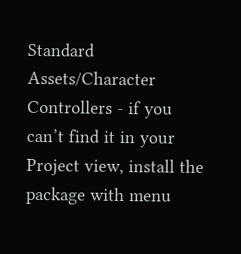Standard Assets/Character Controllers - if you can’t find it in your Project view, install the package with menu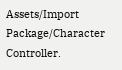Assets/Import Package/Character Controller.